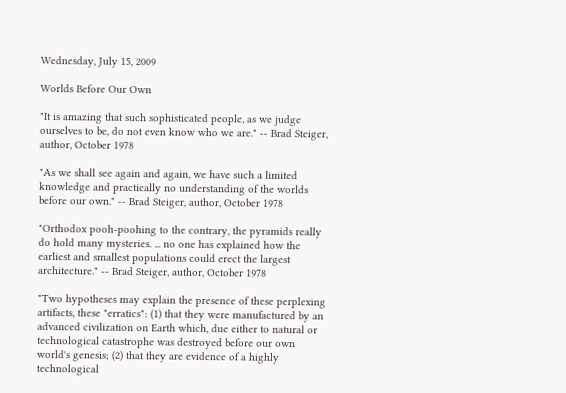Wednesday, July 15, 2009

Worlds Before Our Own

"It is amazing that such sophisticated people, as we judge ourselves to be, do not even know who we are." -- Brad Steiger, author, October 1978

"As we shall see again and again, we have such a limited knowledge and practically no understanding of the worlds before our own." -- Brad Steiger, author, October 1978

"Orthodox pooh-poohing to the contrary, the pyramids really do hold many mysteries. ... no one has explained how the earliest and smallest populations could erect the largest architecture." -- Brad Steiger, author, October 1978

"Two hypotheses may explain the presence of these perplexing artifacts, these "erratics": (1) that they were manufactured by an advanced civilization on Earth which, due either to natural or technological catastrophe was destroyed before our own world's genesis; (2) that they are evidence of a highly technological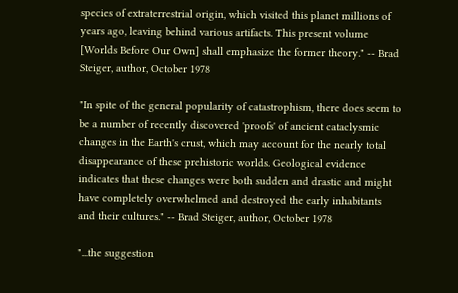species of extraterrestrial origin, which visited this planet millions of years ago, leaving behind various artifacts. This present volume [Worlds Before Our Own] shall emphasize the former theory." -- Brad Steiger, author, October 1978

"In spite of the general popularity of catastrophism, there does seem to be a number of recently discovered 'proofs' of ancient cataclysmic changes in the Earth's crust, which may account for the nearly total disappearance of these prehistoric worlds. Geological evidence indicates that these changes were both sudden and drastic and might have completely overwhelmed and destroyed the early inhabitants and their cultures." -- Brad Steiger, author, October 1978

"...the suggestion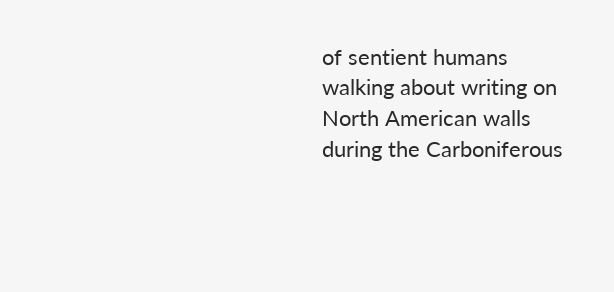of sentient humans walking about writing on North American walls during the Carboniferous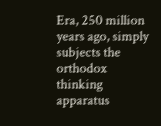Era, 250 million years ago, simply subjects the orthodox thinking apparatus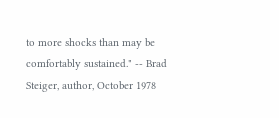to more shocks than may be comfortably sustained." -- Brad Steiger, author, October 1978